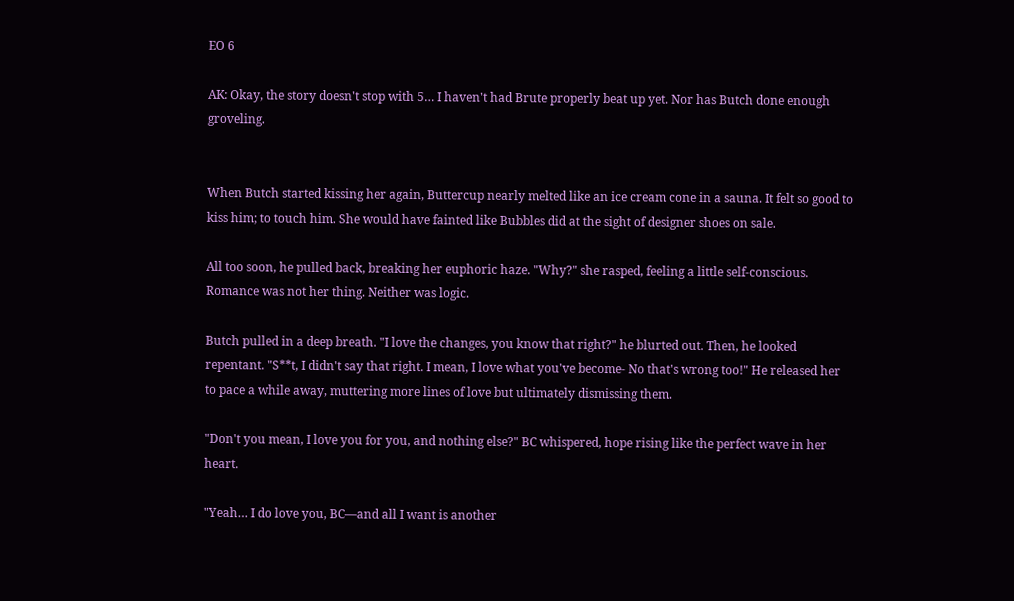EO 6

AK: Okay, the story doesn't stop with 5… I haven't had Brute properly beat up yet. Nor has Butch done enough groveling.


When Butch started kissing her again, Buttercup nearly melted like an ice cream cone in a sauna. It felt so good to kiss him; to touch him. She would have fainted like Bubbles did at the sight of designer shoes on sale.

All too soon, he pulled back, breaking her euphoric haze. "Why?" she rasped, feeling a little self-conscious. Romance was not her thing. Neither was logic.

Butch pulled in a deep breath. "I love the changes, you know that right?" he blurted out. Then, he looked repentant. "S**t, I didn't say that right. I mean, I love what you've become- No that's wrong too!" He released her to pace a while away, muttering more lines of love but ultimately dismissing them.

"Don't you mean, I love you for you, and nothing else?" BC whispered, hope rising like the perfect wave in her heart.

"Yeah… I do love you, BC—and all I want is another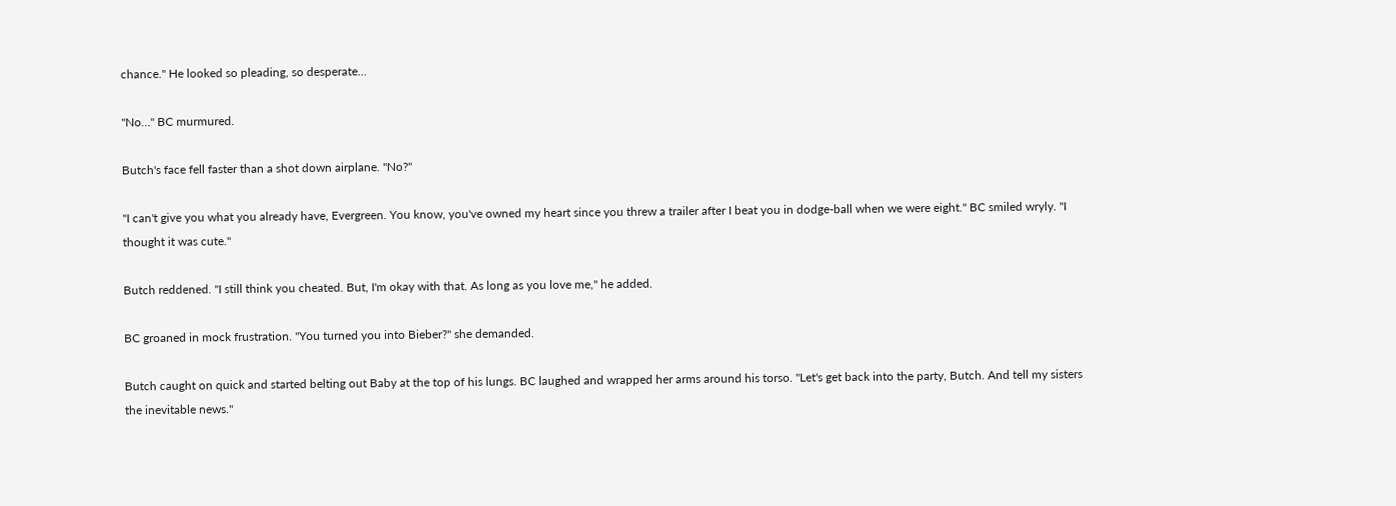chance." He looked so pleading, so desperate…

"No…" BC murmured.

Butch's face fell faster than a shot down airplane. "No?"

"I can't give you what you already have, Evergreen. You know, you've owned my heart since you threw a trailer after I beat you in dodge-ball when we were eight." BC smiled wryly. "I thought it was cute."

Butch reddened. "I still think you cheated. But, I'm okay with that. As long as you love me," he added.

BC groaned in mock frustration. "You turned you into Bieber?" she demanded.

Butch caught on quick and started belting out Baby at the top of his lungs. BC laughed and wrapped her arms around his torso. "Let's get back into the party, Butch. And tell my sisters the inevitable news."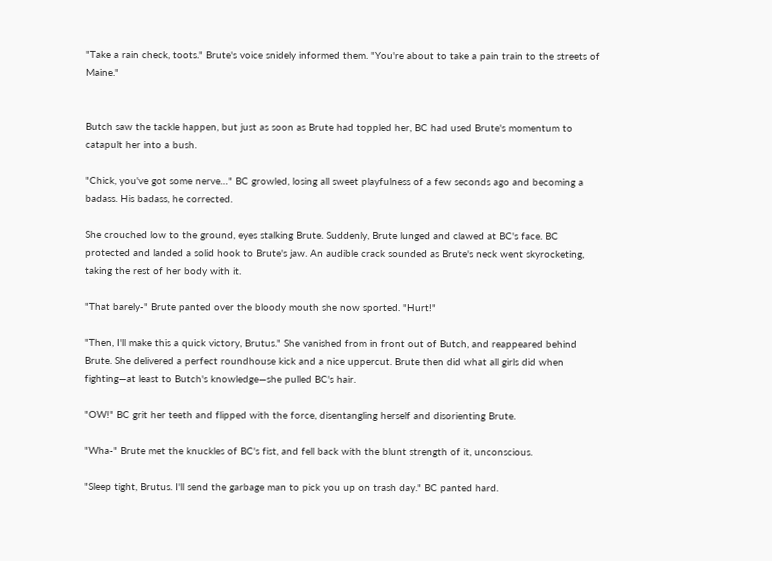"Take a rain check, toots." Brute's voice snidely informed them. "You're about to take a pain train to the streets of Maine."


Butch saw the tackle happen, but just as soon as Brute had toppled her, BC had used Brute's momentum to catapult her into a bush.

"Chick, you've got some nerve…" BC growled, losing all sweet playfulness of a few seconds ago and becoming a badass. His badass, he corrected.

She crouched low to the ground, eyes stalking Brute. Suddenly, Brute lunged and clawed at BC's face. BC protected and landed a solid hook to Brute's jaw. An audible crack sounded as Brute's neck went skyrocketing, taking the rest of her body with it.

"That barely-" Brute panted over the bloody mouth she now sported. "Hurt!"

"Then, I'll make this a quick victory, Brutus." She vanished from in front out of Butch, and reappeared behind Brute. She delivered a perfect roundhouse kick and a nice uppercut. Brute then did what all girls did when fighting—at least to Butch's knowledge—she pulled BC's hair.

"OW!" BC grit her teeth and flipped with the force, disentangling herself and disorienting Brute.

"Wha-" Brute met the knuckles of BC's fist, and fell back with the blunt strength of it, unconscious.

"Sleep tight, Brutus. I'll send the garbage man to pick you up on trash day." BC panted hard.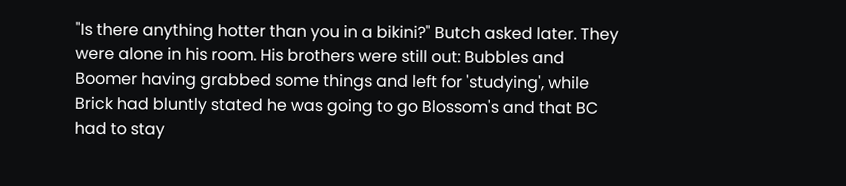"Is there anything hotter than you in a bikini?" Butch asked later. They were alone in his room. His brothers were still out: Bubbles and Boomer having grabbed some things and left for 'studying', while Brick had bluntly stated he was going to go Blossom's and that BC had to stay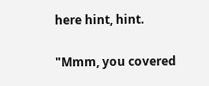here hint, hint.

"Mmm, you covered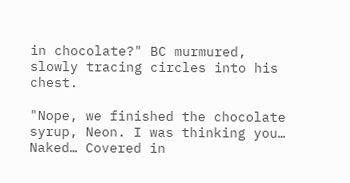in chocolate?" BC murmured, slowly tracing circles into his chest.

"Nope, we finished the chocolate syrup, Neon. I was thinking you… Naked… Covered in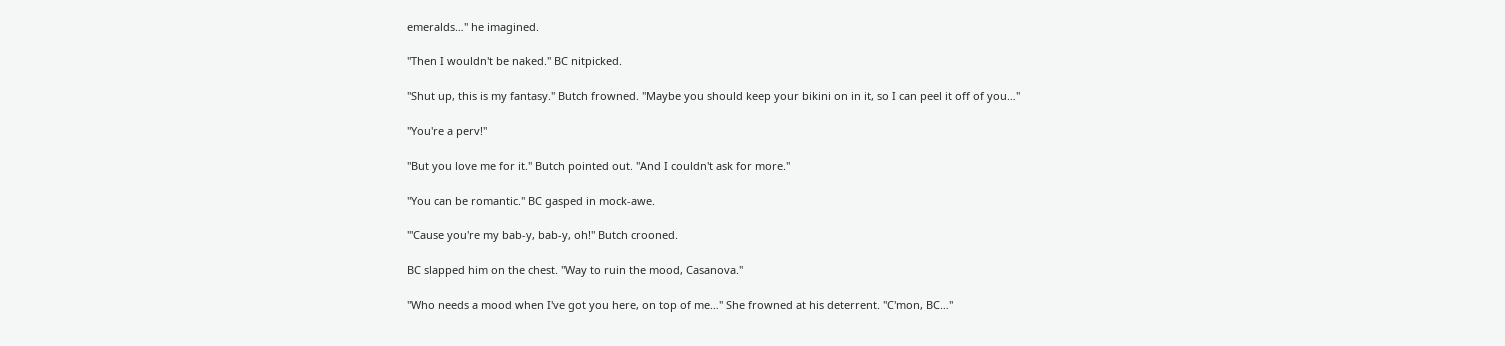emeralds…" he imagined.

"Then I wouldn't be naked." BC nitpicked.

"Shut up, this is my fantasy." Butch frowned. "Maybe you should keep your bikini on in it, so I can peel it off of you…"

"You're a perv!"

"But you love me for it." Butch pointed out. "And I couldn't ask for more."

"You can be romantic." BC gasped in mock-awe.

"'Cause you're my bab-y, bab-y, oh!" Butch crooned.

BC slapped him on the chest. "Way to ruin the mood, Casanova."

"Who needs a mood when I've got you here, on top of me…" She frowned at his deterrent. "C'mon, BC…"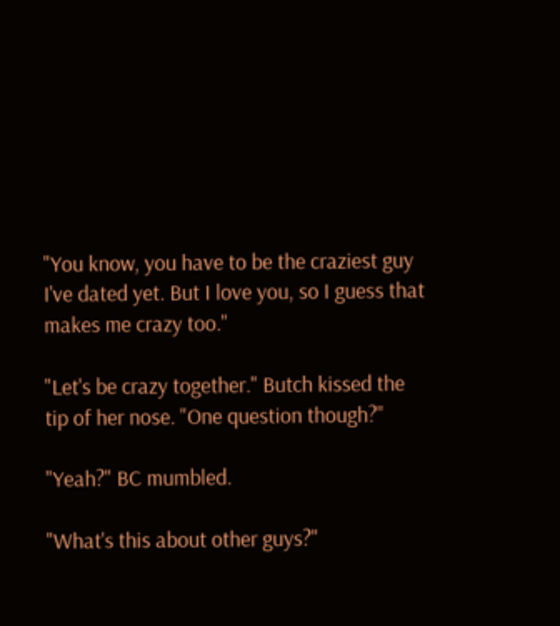"You know, you have to be the craziest guy I've dated yet. But I love you, so I guess that makes me crazy too."

"Let's be crazy together." Butch kissed the tip of her nose. "One question though?"

"Yeah?" BC mumbled.

"What's this about other guys?"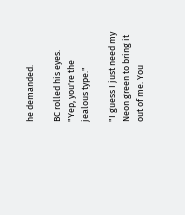he demanded.

BC rolled his eyes. "Yep, you're the jealous type."

"I guess I just need my Neon green to bring it out of me. You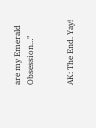are my Emerald Obsession…"


AK: The End. Yay!